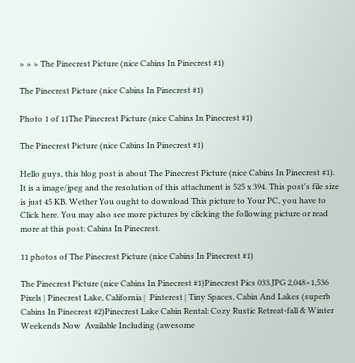» » » The Pinecrest Picture (nice Cabins In Pinecrest #1)

The Pinecrest Picture (nice Cabins In Pinecrest #1)

Photo 1 of 11The Pinecrest Picture (nice Cabins In Pinecrest #1)

The Pinecrest Picture (nice Cabins In Pinecrest #1)

Hello guys, this blog post is about The Pinecrest Picture (nice Cabins In Pinecrest #1). It is a image/jpeg and the resolution of this attachment is 525 x 394. This post's file size is just 45 KB. Wether You ought to download This picture to Your PC, you have to Click here. You may also see more pictures by clicking the following picture or read more at this post: Cabins In Pinecrest.

11 photos of The Pinecrest Picture (nice Cabins In Pinecrest #1)

The Pinecrest Picture (nice Cabins In Pinecrest #1)Pinecrest Pics 033.JPG 2,048×1,536 Pixels | Pinecrest Lake, California |  Pinterest | Tiny Spaces, Cabin And Lakes (superb Cabins In Pinecrest #2)Pinecrest Lake Cabin Rental: Cozy Rustic Retreat-fall & Winter Weekends Now  Available Including (awesome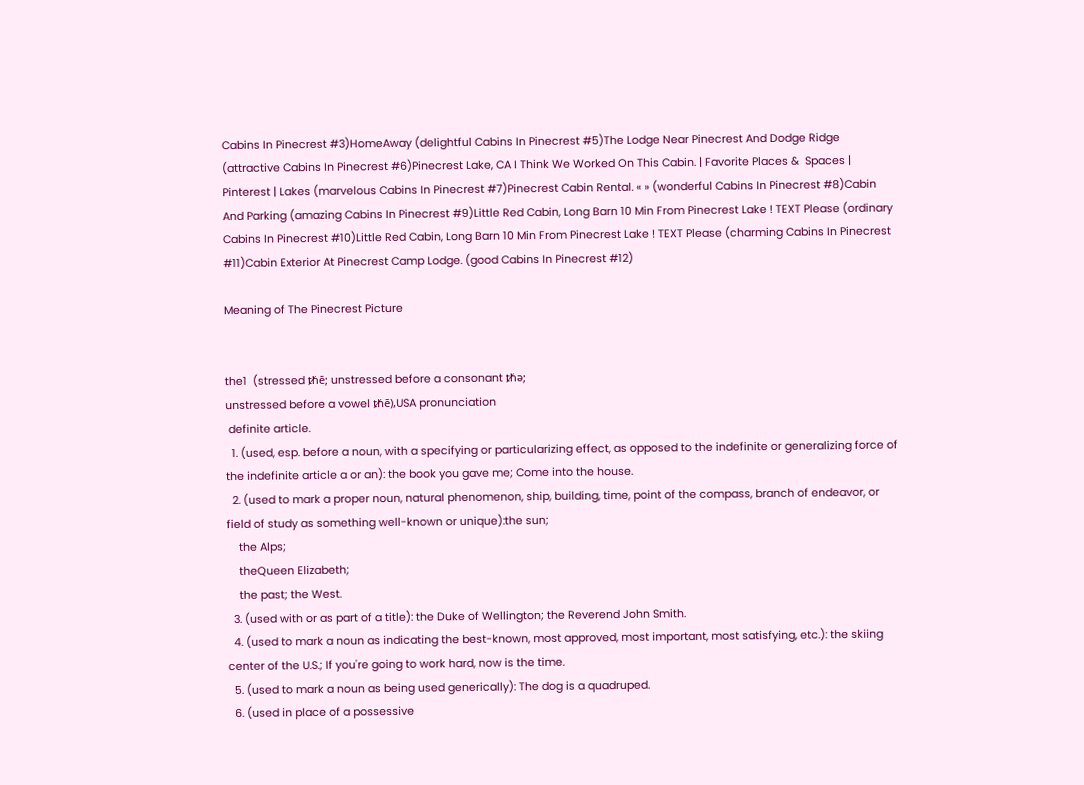Cabins In Pinecrest #3)HomeAway (delightful Cabins In Pinecrest #5)The Lodge Near Pinecrest And Dodge Ridge (attractive Cabins In Pinecrest #6)Pinecrest Lake, CA I Think We Worked On This Cabin. | Favorite Places &  Spaces | Pinterest | Lakes (marvelous Cabins In Pinecrest #7)Pinecrest Cabin Rental. « » (wonderful Cabins In Pinecrest #8)Cabin And Parking (amazing Cabins In Pinecrest #9)Little Red Cabin, Long Barn 10 Min From Pinecrest Lake ! TEXT Please (ordinary Cabins In Pinecrest #10)Little Red Cabin, Long Barn 10 Min From Pinecrest Lake ! TEXT Please (charming Cabins In Pinecrest #11)Cabin Exterior At Pinecrest Camp Lodge. (good Cabins In Pinecrest #12)

Meaning of The Pinecrest Picture


the1  (stressed ᵺē; unstressed before a consonant ᵺə;
unstressed before a vowel ᵺē),USA pronunciation
 definite article.
  1. (used, esp. before a noun, with a specifying or particularizing effect, as opposed to the indefinite or generalizing force of the indefinite article a or an): the book you gave me; Come into the house.
  2. (used to mark a proper noun, natural phenomenon, ship, building, time, point of the compass, branch of endeavor, or field of study as something well-known or unique):the sun;
    the Alps;
    theQueen Elizabeth;
    the past; the West.
  3. (used with or as part of a title): the Duke of Wellington; the Reverend John Smith.
  4. (used to mark a noun as indicating the best-known, most approved, most important, most satisfying, etc.): the skiing center of the U.S.; If you're going to work hard, now is the time.
  5. (used to mark a noun as being used generically): The dog is a quadruped.
  6. (used in place of a possessive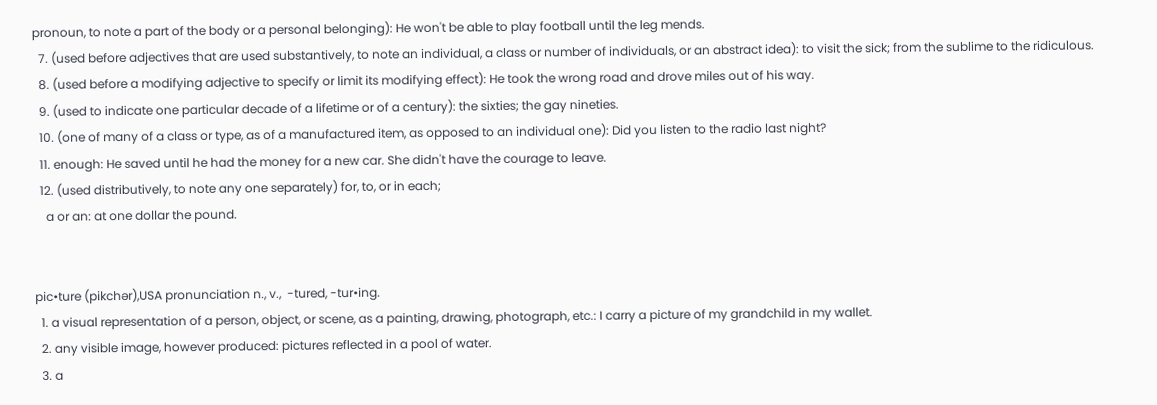pronoun, to note a part of the body or a personal belonging): He won't be able to play football until the leg mends.
  7. (used before adjectives that are used substantively, to note an individual, a class or number of individuals, or an abstract idea): to visit the sick; from the sublime to the ridiculous.
  8. (used before a modifying adjective to specify or limit its modifying effect): He took the wrong road and drove miles out of his way.
  9. (used to indicate one particular decade of a lifetime or of a century): the sixties; the gay nineties.
  10. (one of many of a class or type, as of a manufactured item, as opposed to an individual one): Did you listen to the radio last night?
  11. enough: He saved until he had the money for a new car. She didn't have the courage to leave.
  12. (used distributively, to note any one separately) for, to, or in each;
    a or an: at one dollar the pound.


pic•ture (pikchər),USA pronunciation n., v.,  -tured, -tur•ing.
  1. a visual representation of a person, object, or scene, as a painting, drawing, photograph, etc.: I carry a picture of my grandchild in my wallet.
  2. any visible image, however produced: pictures reflected in a pool of water.
  3. a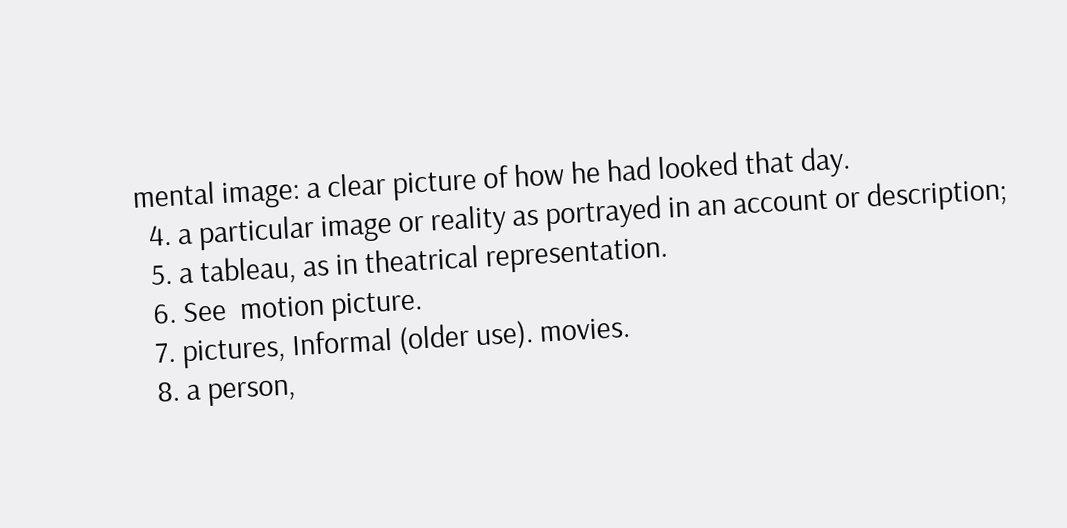mental image: a clear picture of how he had looked that day.
  4. a particular image or reality as portrayed in an account or description;
  5. a tableau, as in theatrical representation.
  6. See  motion picture.
  7. pictures, Informal (older use). movies.
  8. a person,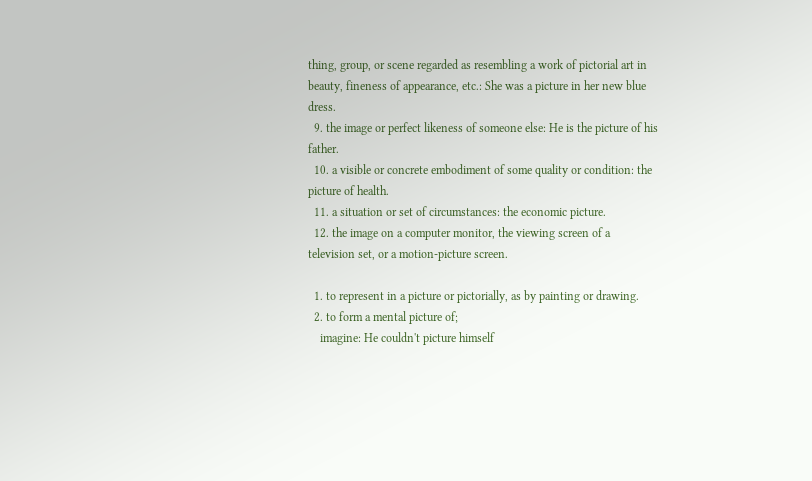thing, group, or scene regarded as resembling a work of pictorial art in beauty, fineness of appearance, etc.: She was a picture in her new blue dress.
  9. the image or perfect likeness of someone else: He is the picture of his father.
  10. a visible or concrete embodiment of some quality or condition: the picture of health.
  11. a situation or set of circumstances: the economic picture.
  12. the image on a computer monitor, the viewing screen of a television set, or a motion-picture screen.

  1. to represent in a picture or pictorially, as by painting or drawing.
  2. to form a mental picture of;
    imagine: He couldn't picture himself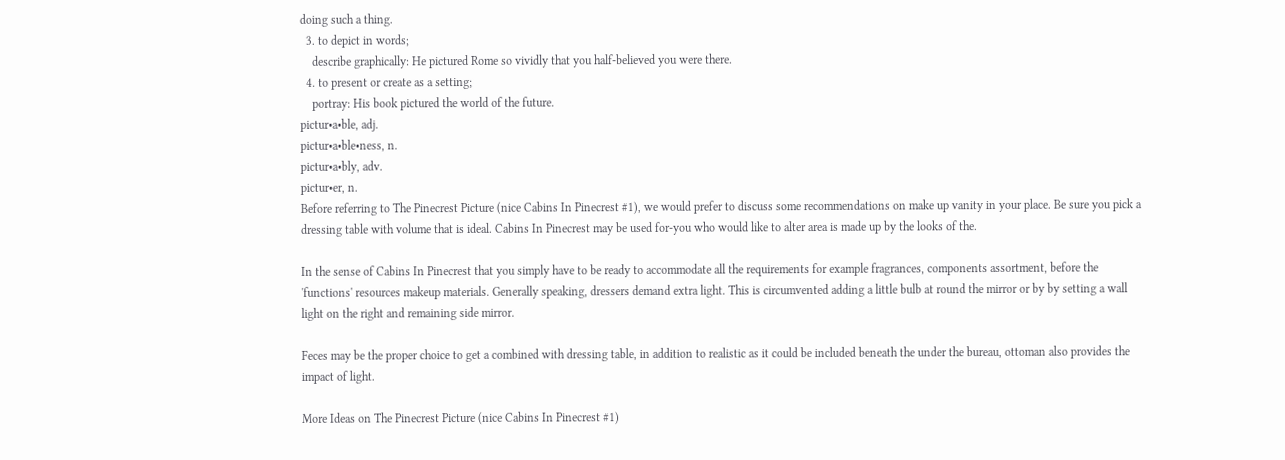doing such a thing.
  3. to depict in words;
    describe graphically: He pictured Rome so vividly that you half-believed you were there.
  4. to present or create as a setting;
    portray: His book pictured the world of the future.
pictur•a•ble, adj.
pictur•a•ble•ness, n.
pictur•a•bly, adv.
pictur•er, n.
Before referring to The Pinecrest Picture (nice Cabins In Pinecrest #1), we would prefer to discuss some recommendations on make up vanity in your place. Be sure you pick a dressing table with volume that is ideal. Cabins In Pinecrest may be used for-you who would like to alter area is made up by the looks of the.

In the sense of Cabins In Pinecrest that you simply have to be ready to accommodate all the requirements for example fragrances, components assortment, before the 'functions' resources makeup materials. Generally speaking, dressers demand extra light. This is circumvented adding a little bulb at round the mirror or by by setting a wall light on the right and remaining side mirror.

Feces may be the proper choice to get a combined with dressing table, in addition to realistic as it could be included beneath the under the bureau, ottoman also provides the impact of light.

More Ideas on The Pinecrest Picture (nice Cabins In Pinecrest #1)